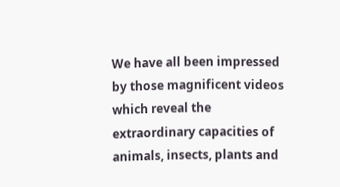We have all been impressed by those magnificent videos which reveal the extraordinary capacities of animals, insects, plants and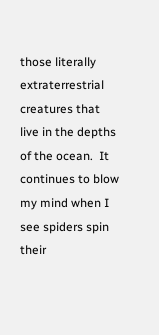those literally extraterrestrial creatures that live in the depths of the ocean.  It continues to blow my mind when I see spiders spin their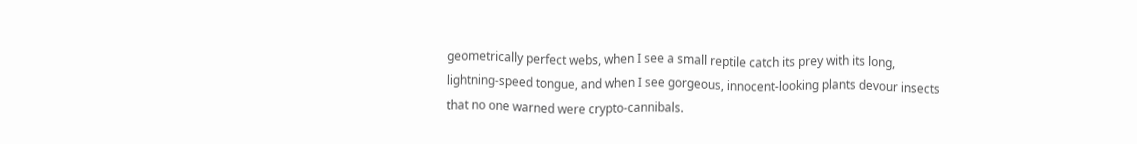geometrically perfect webs, when I see a small reptile catch its prey with its long, lightning-speed tongue, and when I see gorgeous, innocent-looking plants devour insects that no one warned were crypto-cannibals.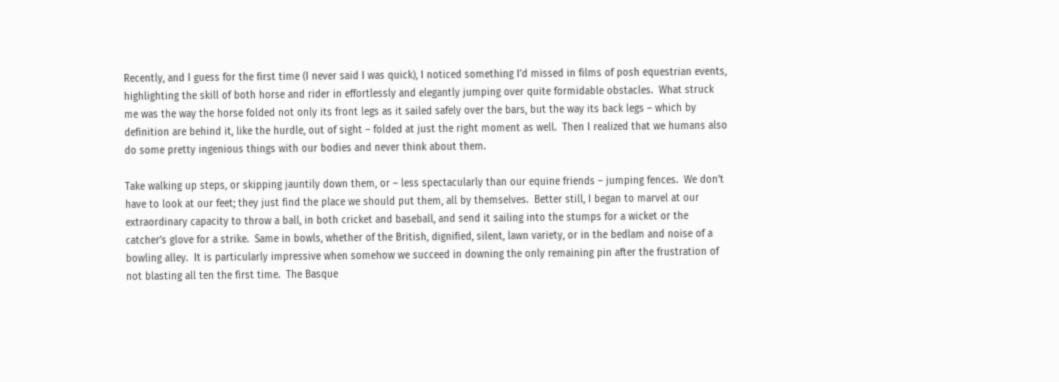Recently, and I guess for the first time (I never said I was quick), I noticed something I’d missed in films of posh equestrian events, highlighting the skill of both horse and rider in effortlessly and elegantly jumping over quite formidable obstacles.  What struck me was the way the horse folded not only its front legs as it sailed safely over the bars, but the way its back legs – which by definition are behind it, like the hurdle, out of sight – folded at just the right moment as well.  Then I realized that we humans also do some pretty ingenious things with our bodies and never think about them.

Take walking up steps, or skipping jauntily down them, or – less spectacularly than our equine friends – jumping fences.  We don’t have to look at our feet; they just find the place we should put them, all by themselves.  Better still, I began to marvel at our extraordinary capacity to throw a ball, in both cricket and baseball, and send it sailing into the stumps for a wicket or the catcher’s glove for a strike.  Same in bowls, whether of the British, dignified, silent, lawn variety, or in the bedlam and noise of a bowling alley.  It is particularly impressive when somehow we succeed in downing the only remaining pin after the frustration of not blasting all ten the first time.  The Basque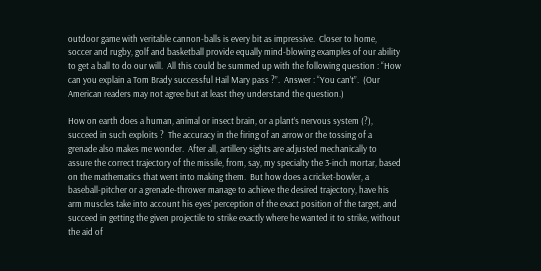outdoor game with veritable cannon-balls is every bit as impressive.  Closer to home, soccer and rugby, golf and basketball provide equally mind-blowing examples of our ability to get a ball to do our will.  All this could be summed up with the following question : “How can you explain a Tom Brady successful Hail Mary pass ?”.  Answer : “You can’t”.  (Our American readers may not agree but at least they understand the question.)

How on earth does a human, animal or insect brain, or a plant’s nervous system (?), succeed in such exploits ?  The accuracy in the firing of an arrow or the tossing of a grenade also makes me wonder.  After all, artillery sights are adjusted mechanically to assure the correct trajectory of the missile, from, say, my specialty the 3-inch mortar, based on the mathematics that went into making them.  But how does a cricket-bowler, a baseball-pitcher or a grenade-thrower manage to achieve the desired trajectory, have his arm muscles take into account his eyes’ perception of the exact position of the target, and succeed in getting the given projectile to strike exactly where he wanted it to strike, without the aid of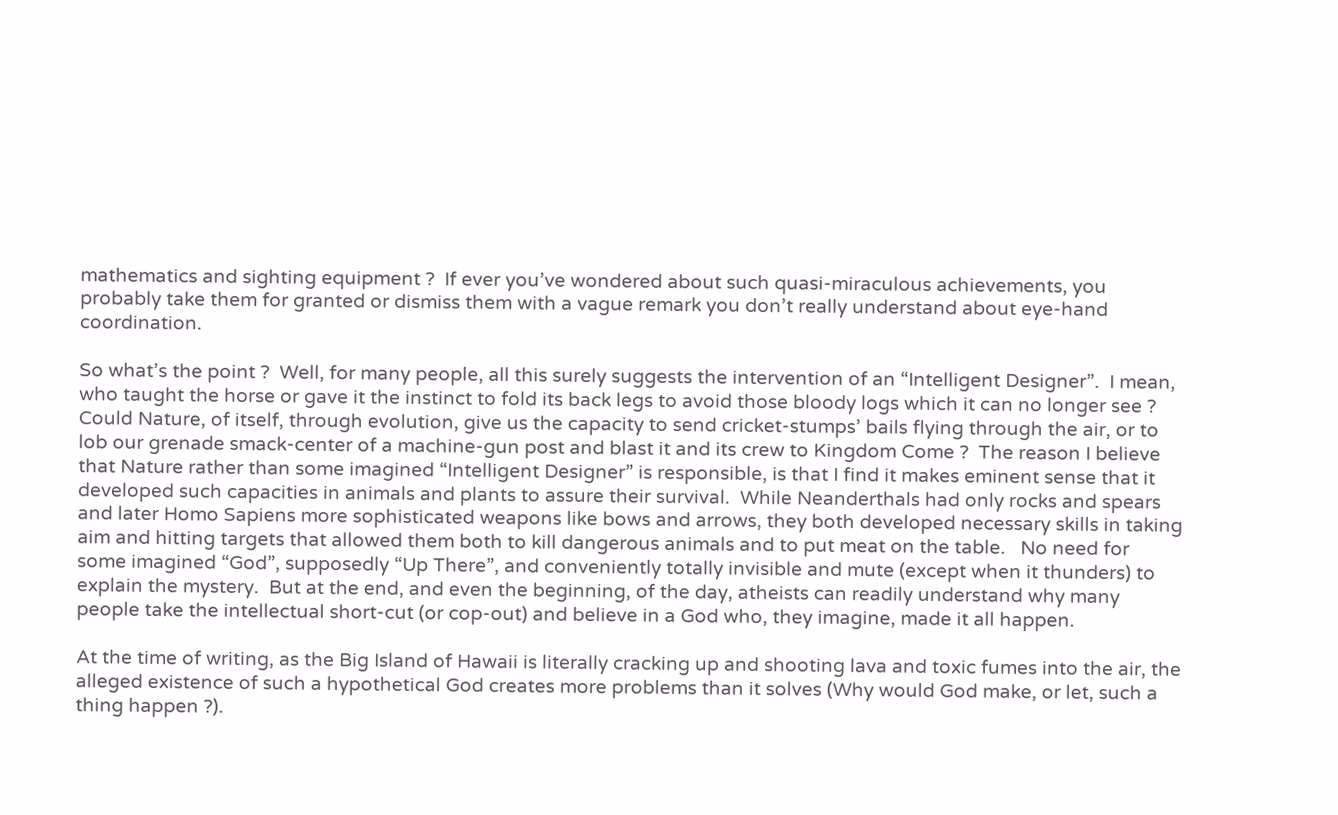mathematics and sighting equipment ?  If ever you’ve wondered about such quasi-miraculous achievements, you probably take them for granted or dismiss them with a vague remark you don’t really understand about eye-hand coordination.

So what’s the point ?  Well, for many people, all this surely suggests the intervention of an “Intelligent Designer”.  I mean, who taught the horse or gave it the instinct to fold its back legs to avoid those bloody logs which it can no longer see ?   Could Nature, of itself, through evolution, give us the capacity to send cricket-stumps’ bails flying through the air, or to lob our grenade smack-center of a machine-gun post and blast it and its crew to Kingdom Come ?  The reason I believe that Nature rather than some imagined “Intelligent Designer” is responsible, is that I find it makes eminent sense that it developed such capacities in animals and plants to assure their survival.  While Neanderthals had only rocks and spears and later Homo Sapiens more sophisticated weapons like bows and arrows, they both developed necessary skills in taking aim and hitting targets that allowed them both to kill dangerous animals and to put meat on the table.   No need for some imagined “God”, supposedly “Up There”, and conveniently totally invisible and mute (except when it thunders) to explain the mystery.  But at the end, and even the beginning, of the day, atheists can readily understand why many people take the intellectual short-cut (or cop-out) and believe in a God who, they imagine, made it all happen.

At the time of writing, as the Big Island of Hawaii is literally cracking up and shooting lava and toxic fumes into the air, the alleged existence of such a hypothetical God creates more problems than it solves (Why would God make, or let, such a thing happen ?).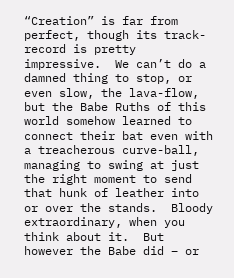“Creation” is far from perfect, though its track-record is pretty impressive.  We can’t do a damned thing to stop, or even slow, the lava-flow, but the Babe Ruths of this world somehow learned to connect their bat even with a treacherous curve-ball, managing to swing at just the right moment to send that hunk of leather into or over the stands.  Bloody extraordinary, when you think about it.  But however the Babe did – or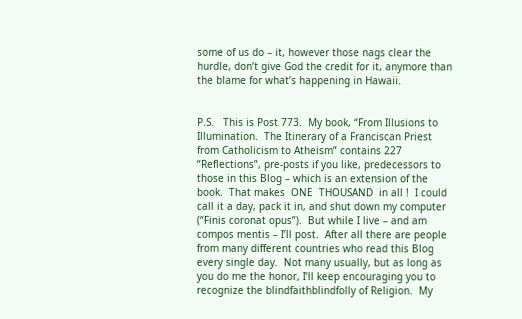some of us do – it, however those nags clear the hurdle, don’t give God the credit for it, anymore than the blame for what’s happening in Hawaii.


P.S.   This is Post 773.  My book, “From Illusions to Illumination.  The Itinerary of a Franciscan Priest from Catholicism to Atheism” contains 227 “Reflections”, pre-posts if you like, predecessors to those in this Blog – which is an extension of the book.  That makes  ONE  THOUSAND  in all !  I could call it a day, pack it in, and shut down my computer (“Finis coronat opus”).  But while I live – and am compos mentis – I’ll post.  After all there are people from many different countries who read this Blog every single day.  Not many usually, but as long as you do me the honor, I’ll keep encouraging you to recognize the blindfaithblindfolly of Religion.  My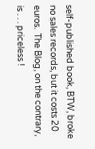self-published book, BTW, broke no sales records, but it costs 20 euros.  The Blog, on the contrary, is . . . priceless !